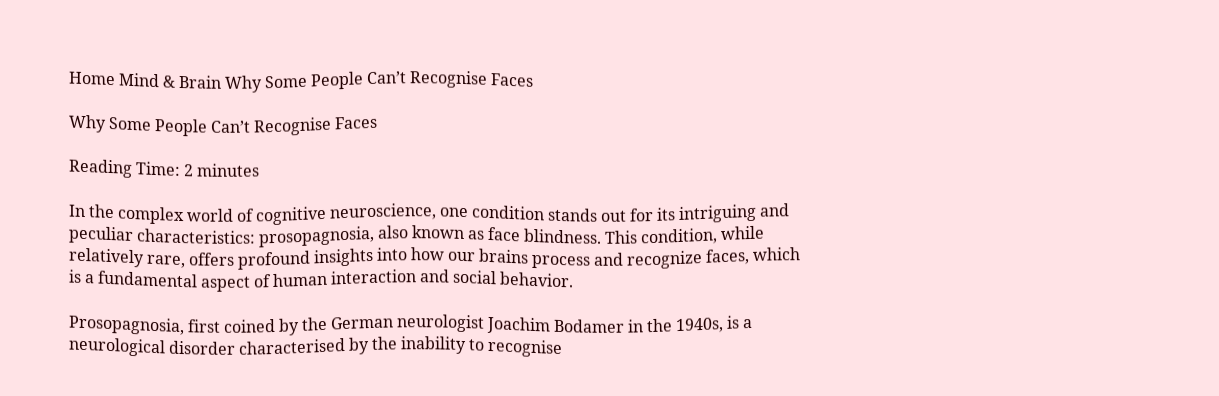Home Mind & Brain Why Some People Can’t Recognise Faces

Why Some People Can’t Recognise Faces

Reading Time: 2 minutes

In the complex world of cognitive neuroscience, one condition stands out for its intriguing and peculiar characteristics: prosopagnosia, also known as face blindness. This condition, while relatively rare, offers profound insights into how our brains process and recognize faces, which is a fundamental aspect of human interaction and social behavior.

Prosopagnosia, first coined by the German neurologist Joachim Bodamer in the 1940s, is a neurological disorder characterised by the inability to recognise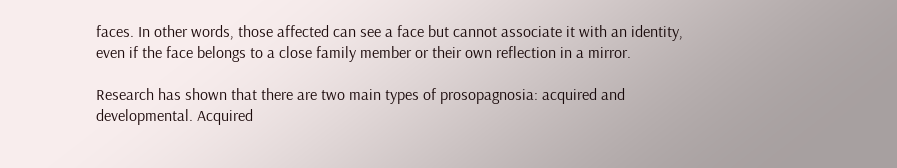faces. In other words, those affected can see a face but cannot associate it with an identity, even if the face belongs to a close family member or their own reflection in a mirror.

Research has shown that there are two main types of prosopagnosia: acquired and developmental. Acquired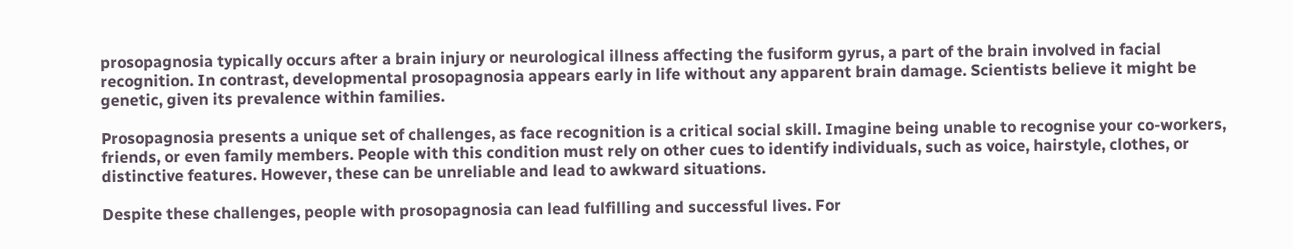prosopagnosia typically occurs after a brain injury or neurological illness affecting the fusiform gyrus, a part of the brain involved in facial recognition. In contrast, developmental prosopagnosia appears early in life without any apparent brain damage. Scientists believe it might be genetic, given its prevalence within families.

Prosopagnosia presents a unique set of challenges, as face recognition is a critical social skill. Imagine being unable to recognise your co-workers, friends, or even family members. People with this condition must rely on other cues to identify individuals, such as voice, hairstyle, clothes, or distinctive features. However, these can be unreliable and lead to awkward situations.

Despite these challenges, people with prosopagnosia can lead fulfilling and successful lives. For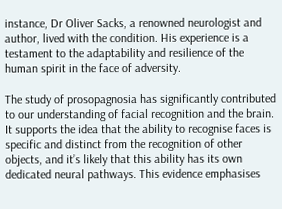instance, Dr Oliver Sacks, a renowned neurologist and author, lived with the condition. His experience is a testament to the adaptability and resilience of the human spirit in the face of adversity.

The study of prosopagnosia has significantly contributed to our understanding of facial recognition and the brain. It supports the idea that the ability to recognise faces is specific and distinct from the recognition of other objects, and it’s likely that this ability has its own dedicated neural pathways. This evidence emphasises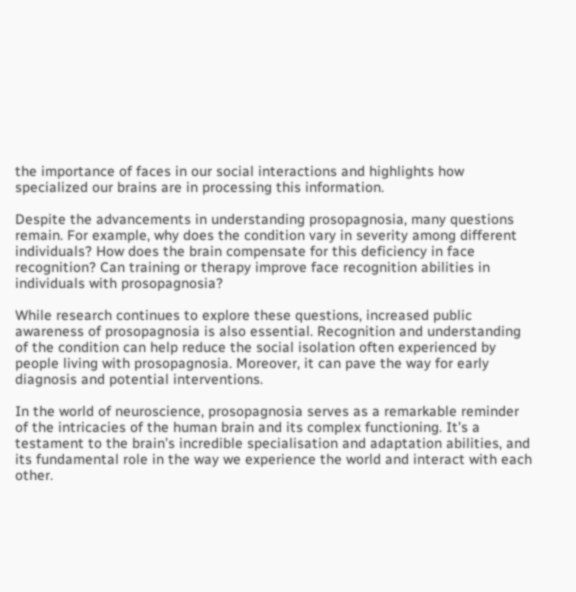the importance of faces in our social interactions and highlights how specialized our brains are in processing this information.

Despite the advancements in understanding prosopagnosia, many questions remain. For example, why does the condition vary in severity among different individuals? How does the brain compensate for this deficiency in face recognition? Can training or therapy improve face recognition abilities in individuals with prosopagnosia?

While research continues to explore these questions, increased public awareness of prosopagnosia is also essential. Recognition and understanding of the condition can help reduce the social isolation often experienced by people living with prosopagnosia. Moreover, it can pave the way for early diagnosis and potential interventions.

In the world of neuroscience, prosopagnosia serves as a remarkable reminder of the intricacies of the human brain and its complex functioning. It’s a testament to the brain’s incredible specialisation and adaptation abilities, and its fundamental role in the way we experience the world and interact with each other.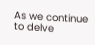As we continue to delve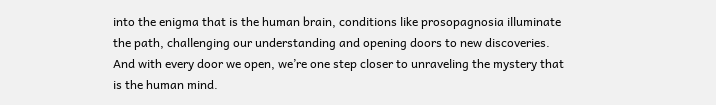into the enigma that is the human brain, conditions like prosopagnosia illuminate the path, challenging our understanding and opening doors to new discoveries. And with every door we open, we’re one step closer to unraveling the mystery that is the human mind.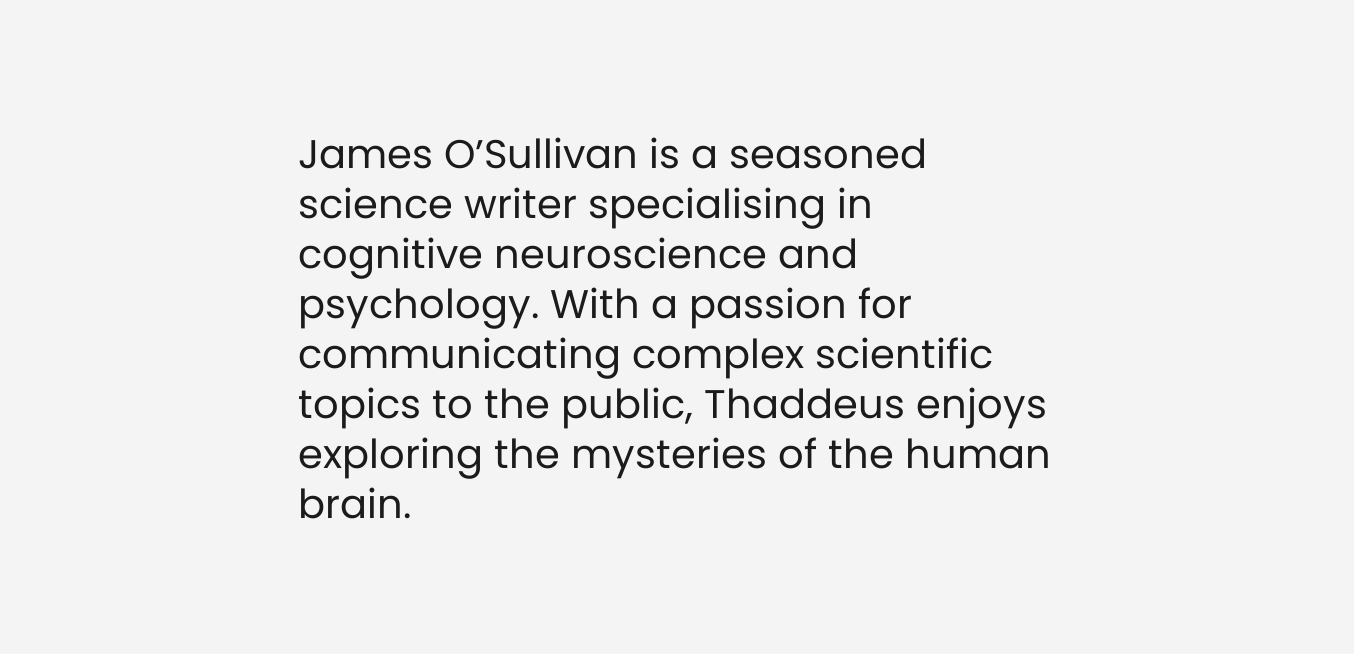James O’Sullivan is a seasoned science writer specialising in cognitive neuroscience and psychology. With a passion for communicating complex scientific topics to the public, Thaddeus enjoys exploring the mysteries of the human brain.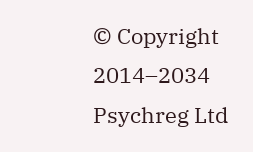© Copyright 2014–2034 Psychreg Ltd